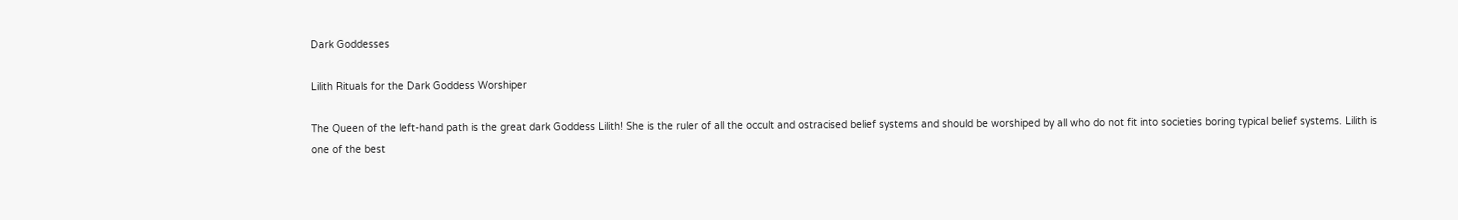Dark Goddesses

Lilith Rituals for the Dark Goddess Worshiper

The Queen of the left-hand path is the great dark Goddess Lilith! She is the ruler of all the occult and ostracised belief systems and should be worshiped by all who do not fit into societies boring typical belief systems. Lilith is one of the best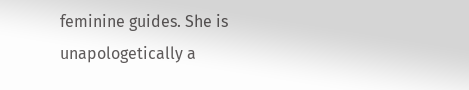feminine guides. She is unapologetically a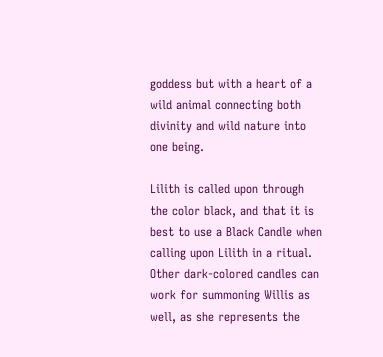goddess but with a heart of a wild animal connecting both divinity and wild nature into one being.

Lilith is called upon through the color black, and that it is best to use a Black Candle when calling upon Lilith in a ritual. Other dark-colored candles can work for summoning Willis as well, as she represents the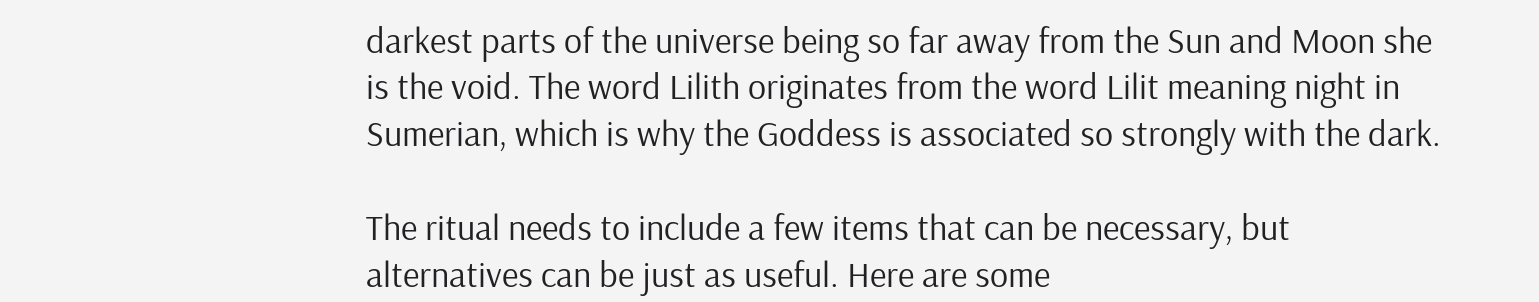darkest parts of the universe being so far away from the Sun and Moon she is the void. The word Lilith originates from the word Lilit meaning night in Sumerian, which is why the Goddess is associated so strongly with the dark.

The ritual needs to include a few items that can be necessary, but alternatives can be just as useful. Here are some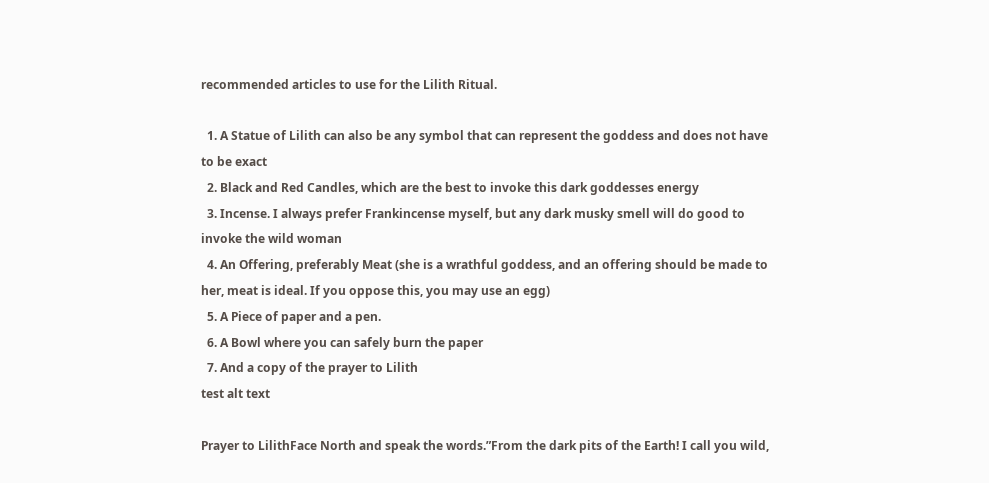recommended articles to use for the Lilith Ritual.

  1. A Statue of Lilith can also be any symbol that can represent the goddess and does not have to be exact
  2. Black and Red Candles, which are the best to invoke this dark goddesses energy
  3. Incense. I always prefer Frankincense myself, but any dark musky smell will do good to invoke the wild woman
  4. An Offering, preferably Meat (she is a wrathful goddess, and an offering should be made to her, meat is ideal. If you oppose this, you may use an egg)
  5. A Piece of paper and a pen.
  6. A Bowl where you can safely burn the paper
  7. And a copy of the prayer to Lilith
test alt text

Prayer to LilithFace North and speak the words.”From the dark pits of the Earth! I call you wild,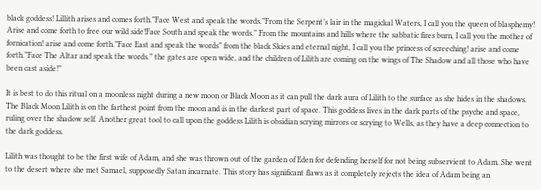black goddess! Lillith arises and comes forth.”Face West and speak the words.”From the Serpent’s lair in the magickal Waters, I call you the queen of blasphemy! Arise and come forth to free our wild side!Face South and speak the words.” From the mountains and hills where the sabbatic fires burn, I call you the mother of fornication! arise and come forth.”Face East and speak the words” from the black Skies and eternal night, I call you the princess of screeching! arise and come forth.”Face The Altar and speak the words.” the gates are open wide, and the children of Lilith are coming on the wings of The Shadow and all those who have been cast aside!”

It is best to do this ritual on a moonless night during a new moon or Black Moon as it can pull the dark aura of Lilith to the surface as she hides in the shadows. The Black Moon Lilith is on the farthest point from the moon and is in the darkest part of space. This goddess lives in the dark parts of the psyche and space, ruling over the shadow self. Another great tool to call upon the goddess Lilith is obsidian scrying mirrors or scrying to Wells, as they have a deep connection to the dark goddess.

Lilith was thought to be the first wife of Adam, and she was thrown out of the garden of Eden for defending herself for not being subservient to Adam. She went to the desert where she met Samael, supposedly Satan incarnate. This story has significant flaws as it completely rejects the idea of Adam being an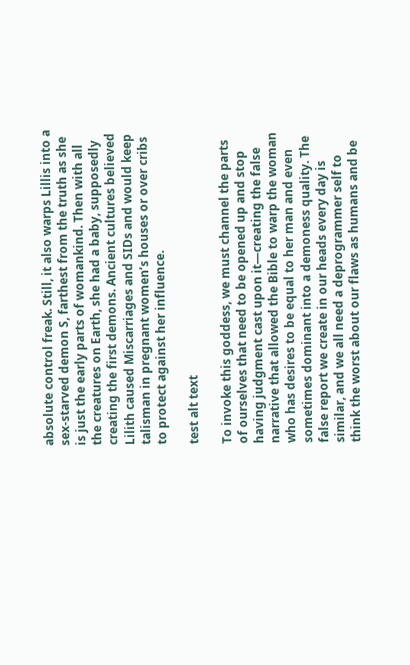absolute control freak. Still, it also warps Lillis into a sex-starved demon S, farthest from the truth as she is just the early parts of womankind. Then with all the creatures on Earth, she had a baby, supposedly creating the first demons. Ancient cultures believed Lilith caused Miscarriages and SIDs and would keep talisman in pregnant women’s houses or over cribs to protect against her influence.

test alt text

To invoke this goddess, we must channel the parts of ourselves that need to be opened up and stop having judgment cast upon it—creating the false narrative that allowed the Bible to warp the woman who has desires to be equal to her man and even sometimes dominant into a demoness quality. The false report we create in our heads every day is similar, and we all need a deprogrammer self to think the worst about our flaws as humans and be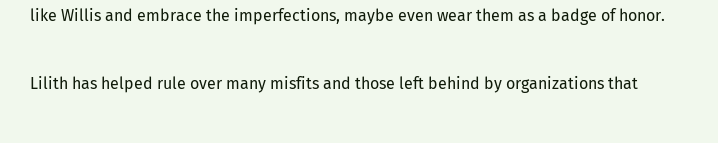like Willis and embrace the imperfections, maybe even wear them as a badge of honor.

Lilith has helped rule over many misfits and those left behind by organizations that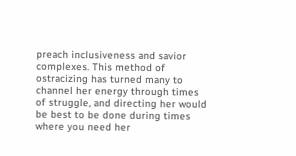preach inclusiveness and savior complexes. This method of ostracizing has turned many to channel her energy through times of struggle, and directing her would be best to be done during times where you need her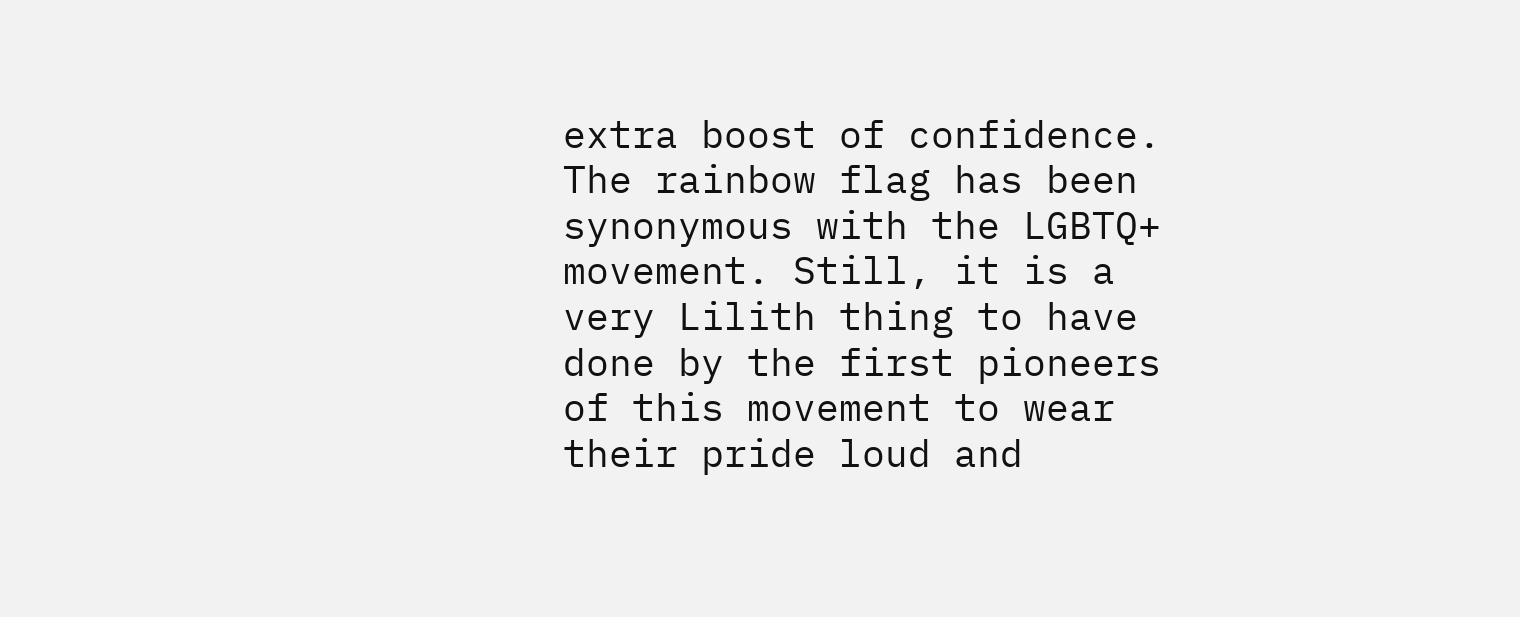extra boost of confidence. The rainbow flag has been synonymous with the LGBTQ+ movement. Still, it is a very Lilith thing to have done by the first pioneers of this movement to wear their pride loud and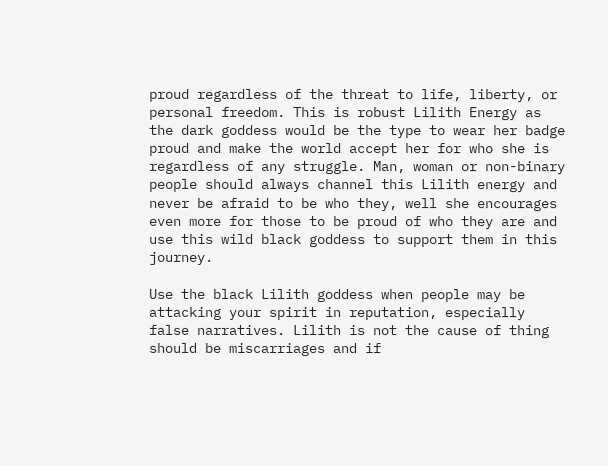proud regardless of the threat to life, liberty, or personal freedom. This is robust Lilith Energy as the dark goddess would be the type to wear her badge proud and make the world accept her for who she is regardless of any struggle. Man, woman or non-binary people should always channel this Lilith energy and never be afraid to be who they, well she encourages even more for those to be proud of who they are and use this wild black goddess to support them in this journey.

Use the black Lilith goddess when people may be attacking your spirit in reputation, especially false narratives. Lilith is not the cause of thing should be miscarriages and if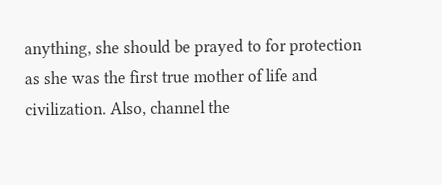anything, she should be prayed to for protection as she was the first true mother of life and civilization. Also, channel the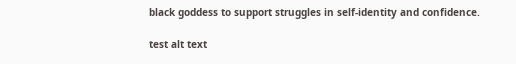black goddess to support struggles in self-identity and confidence.

test alt text